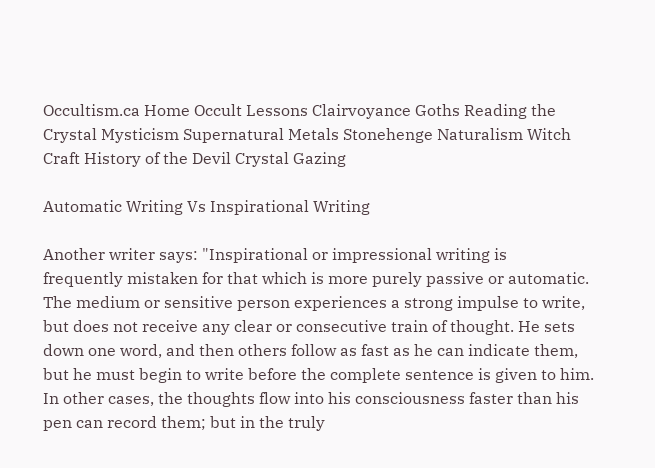Occultism.ca Home Occult Lessons Clairvoyance Goths Reading the Crystal Mysticism Supernatural Metals Stonehenge Naturalism Witch Craft History of the Devil Crystal Gazing

Automatic Writing Vs Inspirational Writing

Another writer says: "Inspirational or impressional writing is
frequently mistaken for that which is more purely passive or automatic.
The medium or sensitive person experiences a strong impulse to write,
but does not receive any clear or consecutive train of thought. He sets
down one word, and then others follow as fast as he can indicate them,
but he must begin to write before the complete sentence is given to him.
In other cases, the thoughts flow into his consciousness faster than his
pen can record them; but in the truly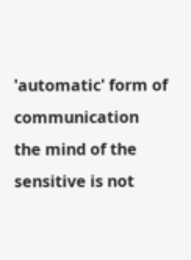'automatic' form of communication
the mind of the sensitive is not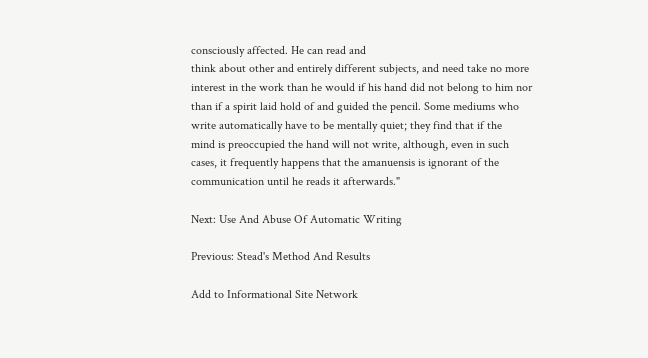consciously affected. He can read and
think about other and entirely different subjects, and need take no more
interest in the work than he would if his hand did not belong to him nor
than if a spirit laid hold of and guided the pencil. Some mediums who
write automatically have to be mentally quiet; they find that if the
mind is preoccupied the hand will not write, although, even in such
cases, it frequently happens that the amanuensis is ignorant of the
communication until he reads it afterwards."

Next: Use And Abuse Of Automatic Writing

Previous: Stead's Method And Results

Add to Informational Site Network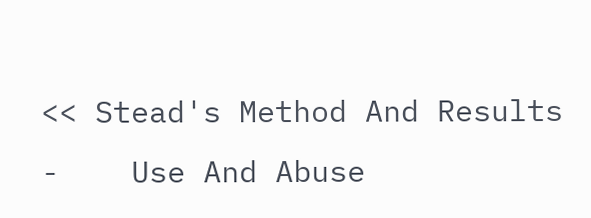<< Stead's Method And Results    -    Use And Abuse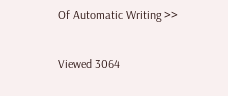Of Automatic Writing >>

Viewed 3064